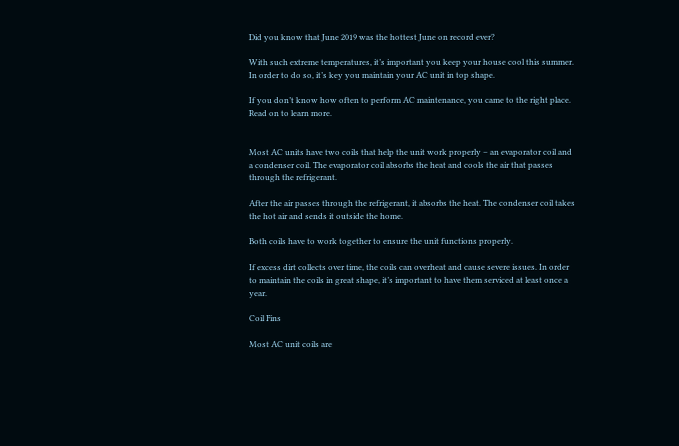Did you know that June 2019 was the hottest June on record ever?

With such extreme temperatures, it’s important you keep your house cool this summer. In order to do so, it’s key you maintain your AC unit in top shape.

If you don’t know how often to perform AC maintenance, you came to the right place. Read on to learn more.


Most AC units have two coils that help the unit work properly – an evaporator coil and a condenser coil. The evaporator coil absorbs the heat and cools the air that passes through the refrigerant.

After the air passes through the refrigerant, it absorbs the heat. The condenser coil takes the hot air and sends it outside the home.

Both coils have to work together to ensure the unit functions properly.

If excess dirt collects over time, the coils can overheat and cause severe issues. In order to maintain the coils in great shape, it’s important to have them serviced at least once a year.

Coil Fins

Most AC unit coils are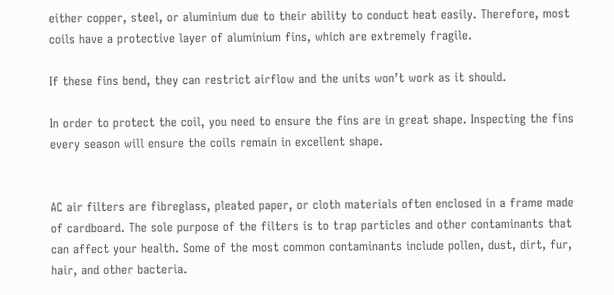either copper, steel, or aluminium due to their ability to conduct heat easily. Therefore, most coils have a protective layer of aluminium fins, which are extremely fragile.

If these fins bend, they can restrict airflow and the units won’t work as it should.

In order to protect the coil, you need to ensure the fins are in great shape. Inspecting the fins every season will ensure the coils remain in excellent shape.


AC air filters are fibreglass, pleated paper, or cloth materials often enclosed in a frame made of cardboard. The sole purpose of the filters is to trap particles and other contaminants that can affect your health. Some of the most common contaminants include pollen, dust, dirt, fur, hair, and other bacteria.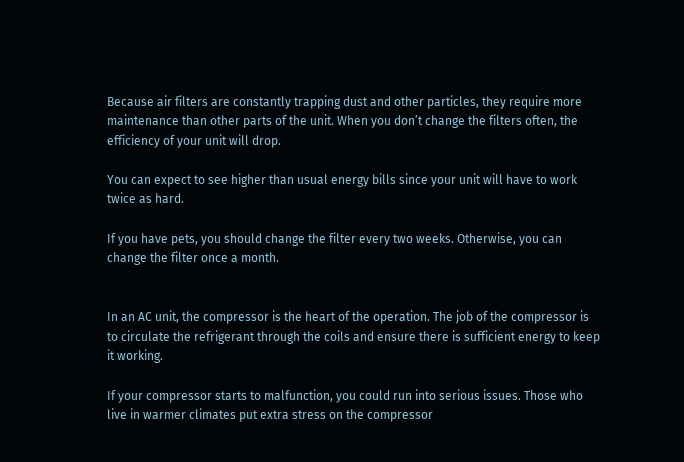Because air filters are constantly trapping dust and other particles, they require more maintenance than other parts of the unit. When you don’t change the filters often, the efficiency of your unit will drop.

You can expect to see higher than usual energy bills since your unit will have to work twice as hard.

If you have pets, you should change the filter every two weeks. Otherwise, you can change the filter once a month.


In an AC unit, the compressor is the heart of the operation. The job of the compressor is to circulate the refrigerant through the coils and ensure there is sufficient energy to keep it working.

If your compressor starts to malfunction, you could run into serious issues. Those who live in warmer climates put extra stress on the compressor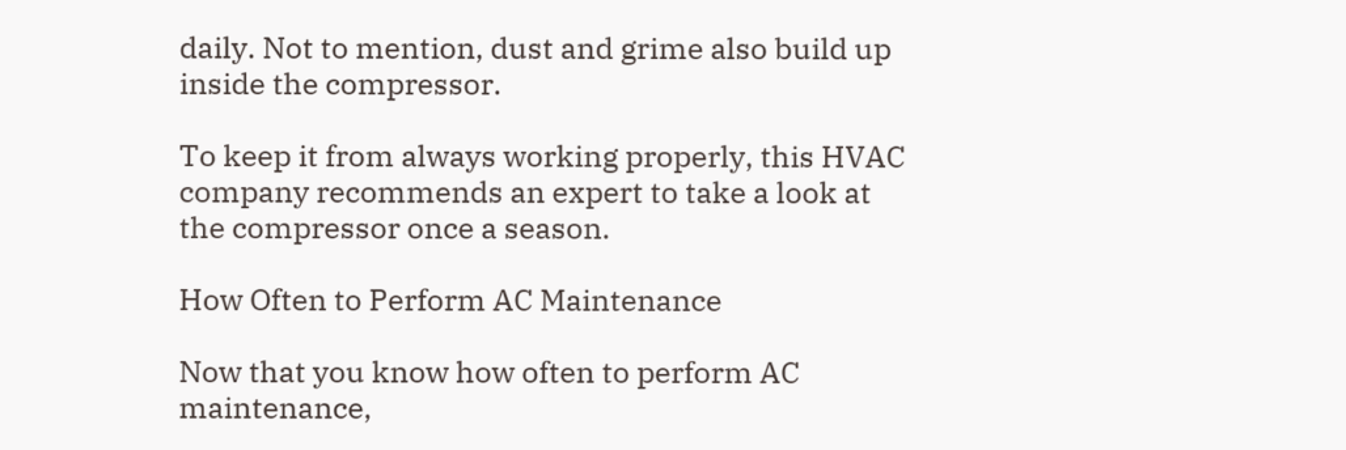daily. Not to mention, dust and grime also build up inside the compressor.

To keep it from always working properly, this HVAC company recommends an expert to take a look at the compressor once a season.

How Often to Perform AC Maintenance

Now that you know how often to perform AC maintenance,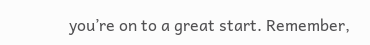you’re on to a great start. Remember,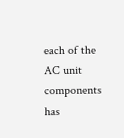each of the AC unit components has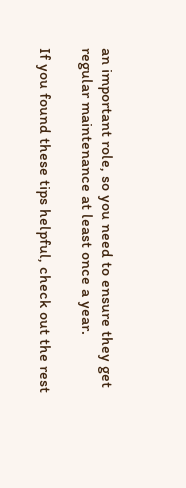an important role, so you need to ensure they get regular maintenance at least once a year.

If you found these tips helpful, check out the rest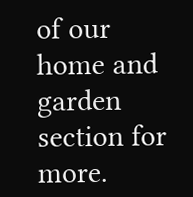of our home and garden section for more.